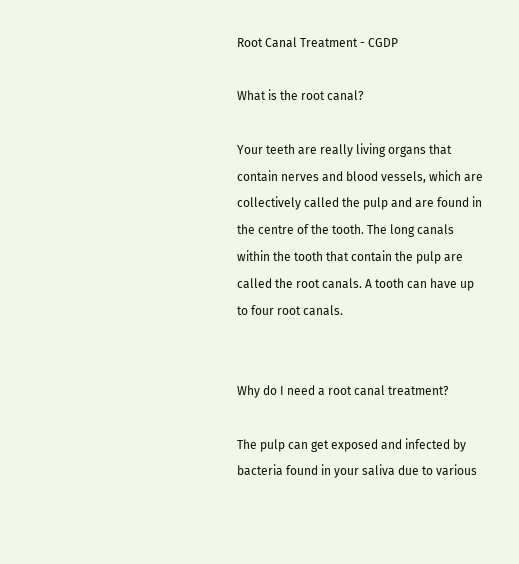Root Canal Treatment - CGDP

What is the root canal?

Your teeth are really living organs that contain nerves and blood vessels, which are collectively called the pulp and are found in the centre of the tooth. The long canals within the tooth that contain the pulp are called the root canals. A tooth can have up to four root canals.


Why do I need a root canal treatment?

The pulp can get exposed and infected by bacteria found in your saliva due to various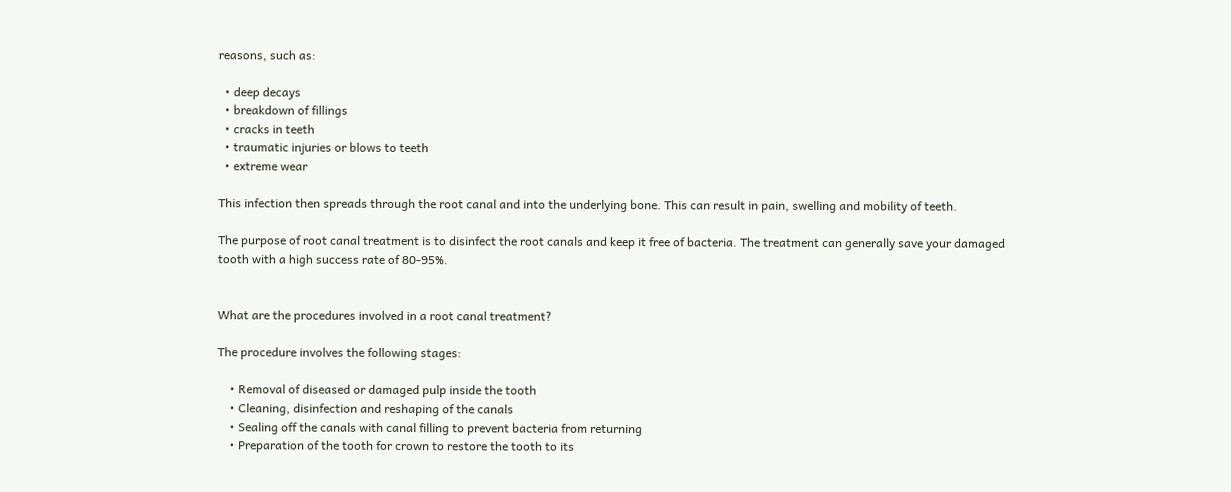reasons, such as:

  • deep decays
  • breakdown of fillings
  • cracks in teeth
  • traumatic injuries or blows to teeth
  • extreme wear

This infection then spreads through the root canal and into the underlying bone. This can result in pain, swelling and mobility of teeth.

The purpose of root canal treatment is to disinfect the root canals and keep it free of bacteria. The treatment can generally save your damaged tooth with a high success rate of 80-95%.


What are the procedures involved in a root canal treatment?

The procedure involves the following stages:

    • Removal of diseased or damaged pulp inside the tooth
    • Cleaning, disinfection and reshaping of the canals
    • Sealing off the canals with canal filling to prevent bacteria from returning
    • Preparation of the tooth for crown to restore the tooth to its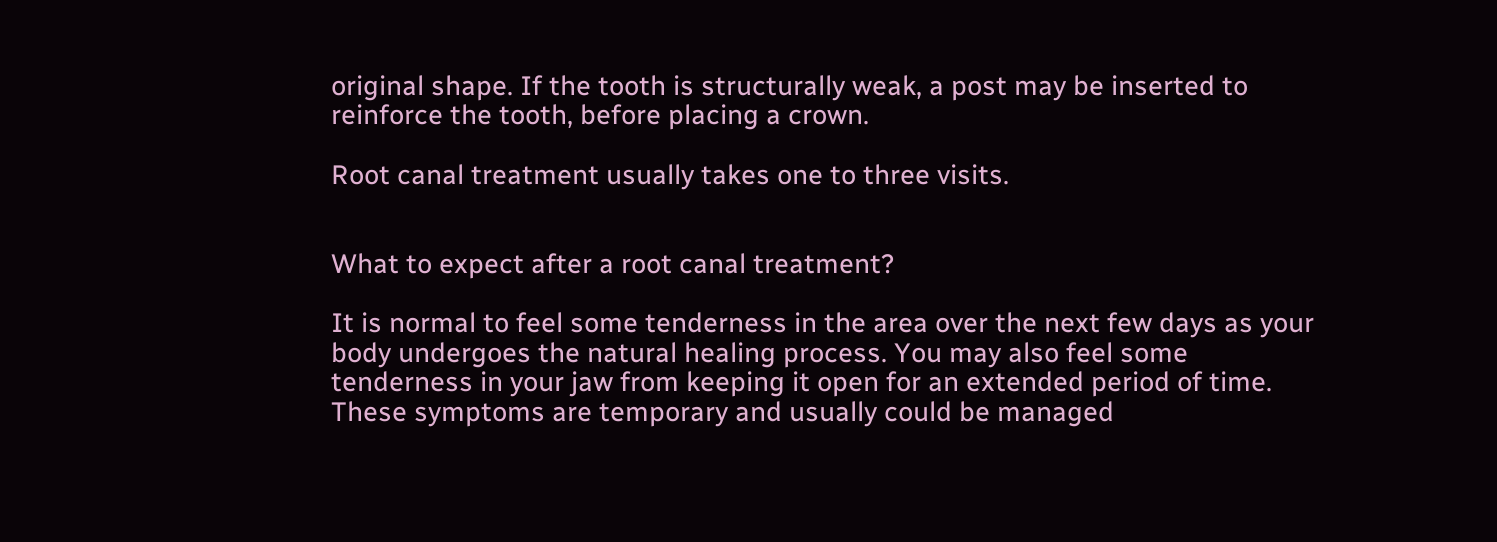original shape. If the tooth is structurally weak, a post may be inserted to reinforce the tooth, before placing a crown.

Root canal treatment usually takes one to three visits.


What to expect after a root canal treatment?

It is normal to feel some tenderness in the area over the next few days as your body undergoes the natural healing process. You may also feel some tenderness in your jaw from keeping it open for an extended period of time. These symptoms are temporary and usually could be managed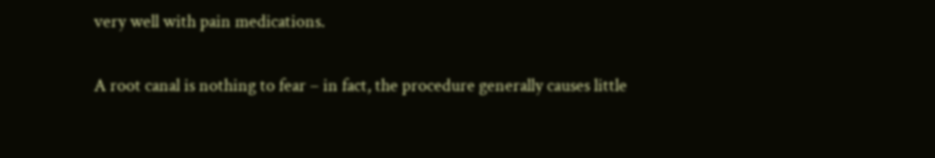very well with pain medications.

A root canal is nothing to fear – in fact, the procedure generally causes little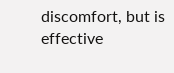discomfort, but is effective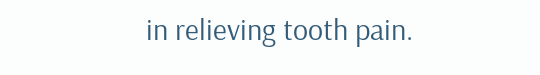in relieving tooth pain.